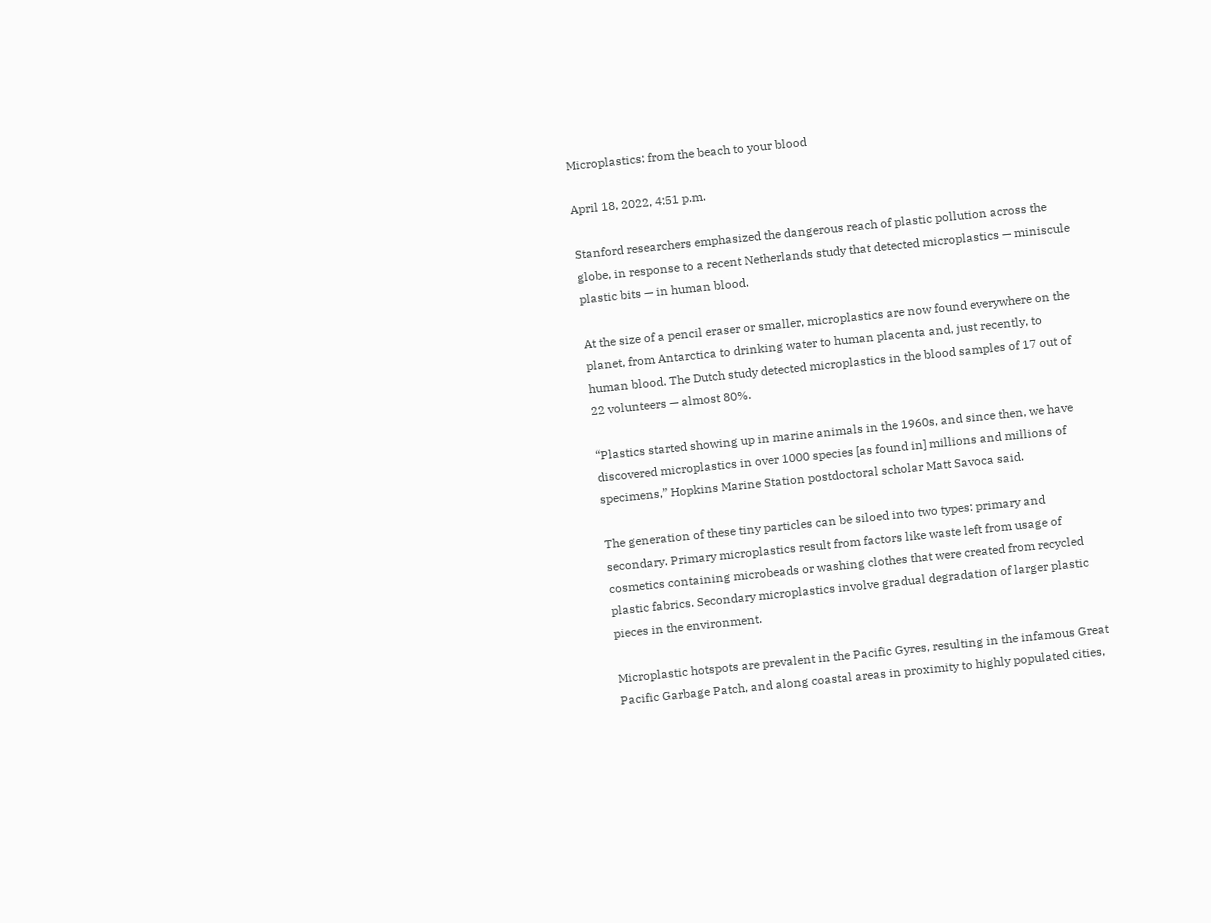Microplastics: from the beach to your blood

April 18, 2022, 4:51 p.m.

Stanford researchers emphasized the dangerous reach of plastic pollution across the globe, in response to a recent Netherlands study that detected microplastics — miniscule plastic bits — in human blood.

At the size of a pencil eraser or smaller, microplastics are now found everywhere on the planet, from Antarctica to drinking water to human placenta and, just recently, to human blood. The Dutch study detected microplastics in the blood samples of 17 out of 22 volunteers — almost 80%.

“Plastics started showing up in marine animals in the 1960s, and since then, we have discovered microplastics in over 1000 species [as found in] millions and millions of specimens,” Hopkins Marine Station postdoctoral scholar Matt Savoca said.

The generation of these tiny particles can be siloed into two types: primary and secondary. Primary microplastics result from factors like waste left from usage of cosmetics containing microbeads or washing clothes that were created from recycled plastic fabrics. Secondary microplastics involve gradual degradation of larger plastic pieces in the environment.

Microplastic hotspots are prevalent in the Pacific Gyres, resulting in the infamous Great Pacific Garbage Patch, and along coastal areas in proximity to highly populated cities,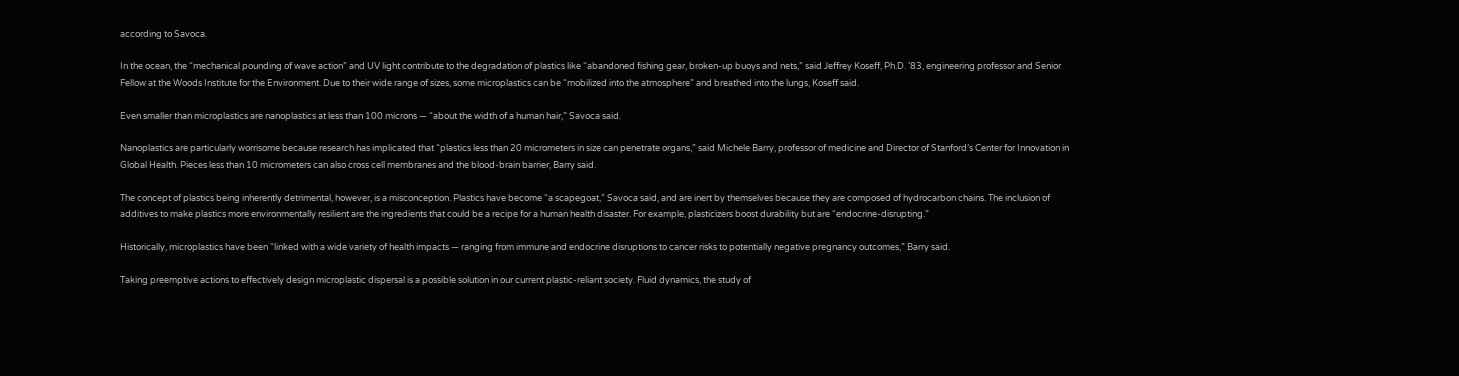according to Savoca.

In the ocean, the “mechanical pounding of wave action” and UV light contribute to the degradation of plastics like “abandoned fishing gear, broken-up buoys and nets,” said Jeffrey Koseff, Ph.D. ’83, engineering professor and Senior Fellow at the Woods Institute for the Environment. Due to their wide range of sizes, some microplastics can be “mobilized into the atmosphere” and breathed into the lungs, Koseff said.

Even smaller than microplastics are nanoplastics at less than 100 microns — “about the width of a human hair,” Savoca said.

Nanoplastics are particularly worrisome because research has implicated that “plastics less than 20 micrometers in size can penetrate organs,” said Michele Barry, professor of medicine and Director of Stanford’s Center for Innovation in Global Health. Pieces less than 10 micrometers can also cross cell membranes and the blood-brain barrier, Barry said.

The concept of plastics being inherently detrimental, however, is a misconception. Plastics have become “a scapegoat,” Savoca said, and are inert by themselves because they are composed of hydrocarbon chains. The inclusion of additives to make plastics more environmentally resilient are the ingredients that could be a recipe for a human health disaster. For example, plasticizers boost durability but are “endocrine-disrupting.”

Historically, microplastics have been “linked with a wide variety of health impacts — ranging from immune and endocrine disruptions to cancer risks to potentially negative pregnancy outcomes,” Barry said.

Taking preemptive actions to effectively design microplastic dispersal is a possible solution in our current plastic-reliant society. Fluid dynamics, the study of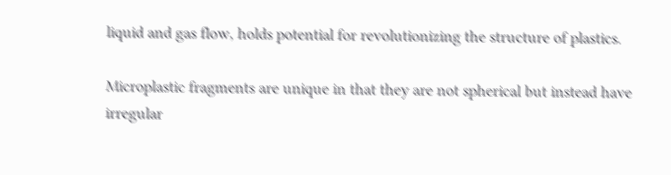liquid and gas flow, holds potential for revolutionizing the structure of plastics.

Microplastic fragments are unique in that they are not spherical but instead have irregular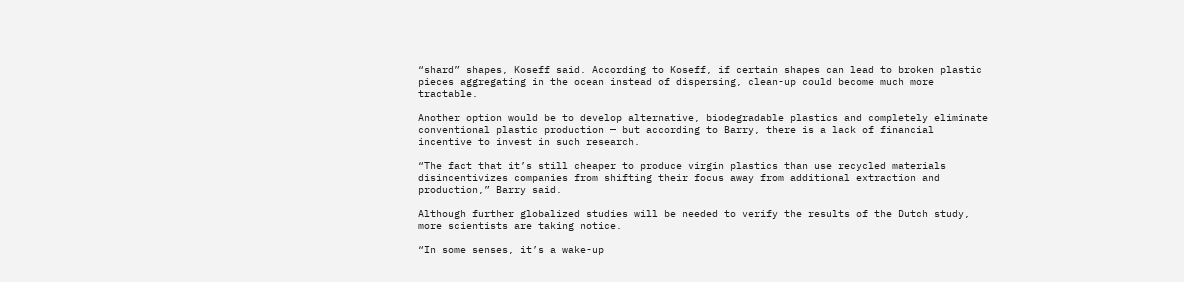“shard” shapes, Koseff said. According to Koseff, if certain shapes can lead to broken plastic pieces aggregating in the ocean instead of dispersing, clean-up could become much more tractable.

Another option would be to develop alternative, biodegradable plastics and completely eliminate conventional plastic production — but according to Barry, there is a lack of financial incentive to invest in such research.

“The fact that it’s still cheaper to produce virgin plastics than use recycled materials disincentivizes companies from shifting their focus away from additional extraction and production,” Barry said.

Although further globalized studies will be needed to verify the results of the Dutch study, more scientists are taking notice.

“In some senses, it’s a wake-up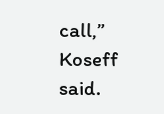call,” Koseff said.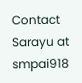Contact Sarayu at smpai918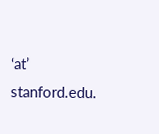‘at’ stanford.edu.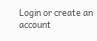Login or create an account